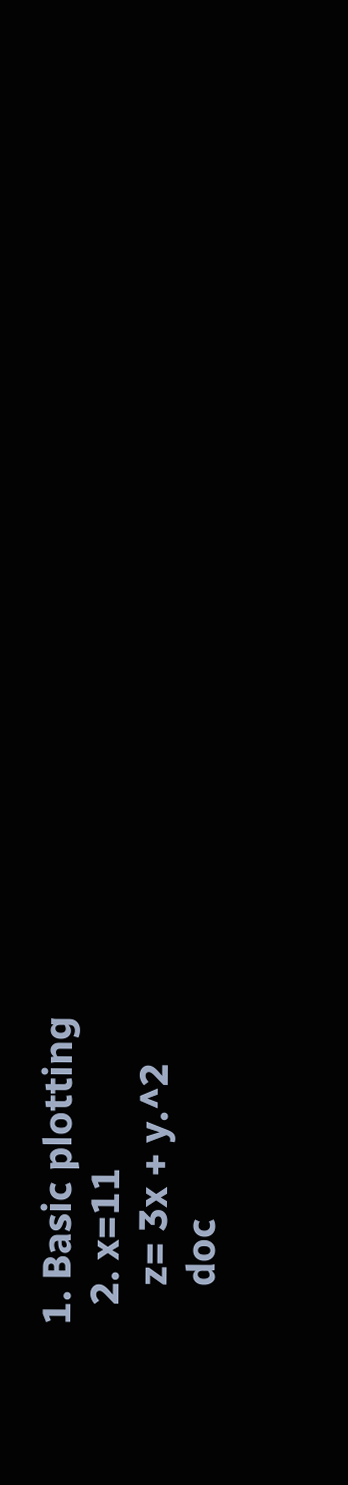1. Basic plotting
  2. x=11
    z= 3x + y.^2
    doc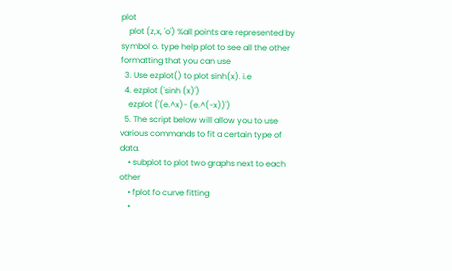plot
    plot (z,x, 'o') %all points are represented by symbol o. type help plot to see all the other formatting that you can use
  3. Use ezplot() to plot sinh(x). i.e
  4. ezplot ('sinh (x)')
    ezplot ('(e.^x)- (e.^(-x))')
  5. The script below will allow you to use various commands to fit a certain type of data.
    • subplot to plot two graphs next to each other
    • fplot fo curve fitting
    •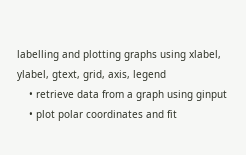labelling and plotting graphs using xlabel, ylabel, gtext, grid, axis, legend
    • retrieve data from a graph using ginput
    • plot polar coordinates and fit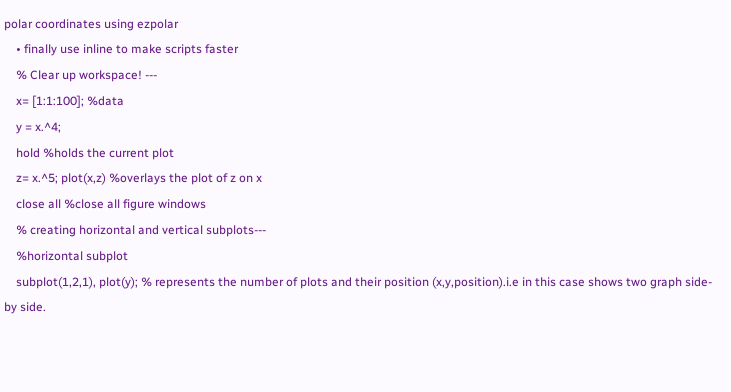polar coordinates using ezpolar
    • finally use inline to make scripts faster
    % Clear up workspace! ---
    x= [1:1:100]; %data
    y = x.^4;
    hold %holds the current plot
    z= x.^5; plot(x,z) %overlays the plot of z on x
    close all %close all figure windows
    % creating horizontal and vertical subplots---
    %horizontal subplot
    subplot(1,2,1), plot(y); % represents the number of plots and their position (x,y,position).i.e in this case shows two graph side-by side.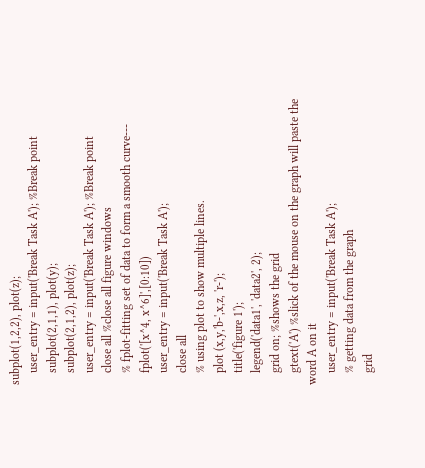subplot(1,2,2), plot(z);
    user_entry = input('Break Task A'); %Break point
    subplot(2,1,1), plot(y);
    subplot(2,1,2), plot(z);
    user_entry = input('Break Task A'); %Break point
    close all %close all figure windows
    % fplot-fitting set of data to form a smooth curve---
    fplot('[x^4, x^6]',[0:10])
    user_entry = input('Break Task A');
    close all
    % using plot to show multiple lines.
    plot (x,y,'b-',x,z, 'r-');
    title('figure 1');
    legend('data1', 'data2', 2);
    grid on; %shows the grid
    gtext('A') %slick of the mouse on the graph will paste the word A on it
    user_entry = input('Break Task A');
    % getting data from the graph
    grid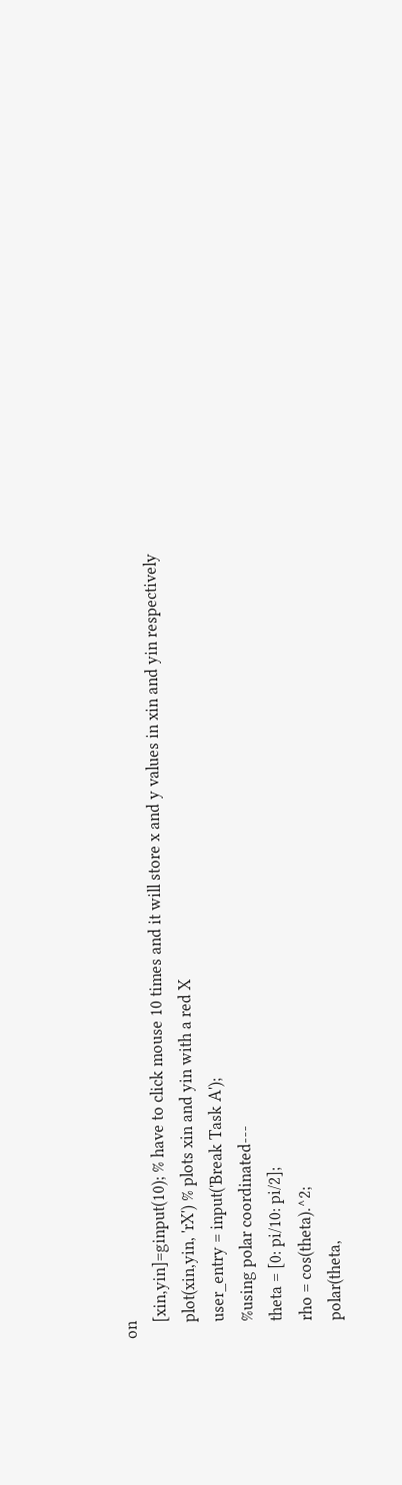on
    [xin,yin]=ginput(10); % have to click mouse 10 times and it will store x and y values in xin and yin respectively
    plot(xin,yin, 'rX') % plots xin and yin with a red X
    user_entry = input('Break Task A');
    %using polar coordinated---
    theta = [0: pi/10: pi/2];
    rho = cos(theta).^2;
    polar(theta,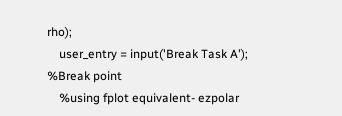rho);
    user_entry = input('Break Task A'); %Break point
    %using fplot equivalent- ezpolar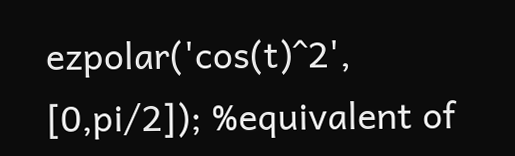ezpolar('cos(t)^2', [0,pi/2]); %equivalent of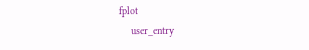fplot
    user_entry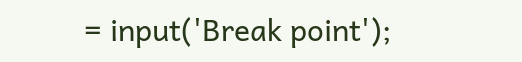= input('Break point');